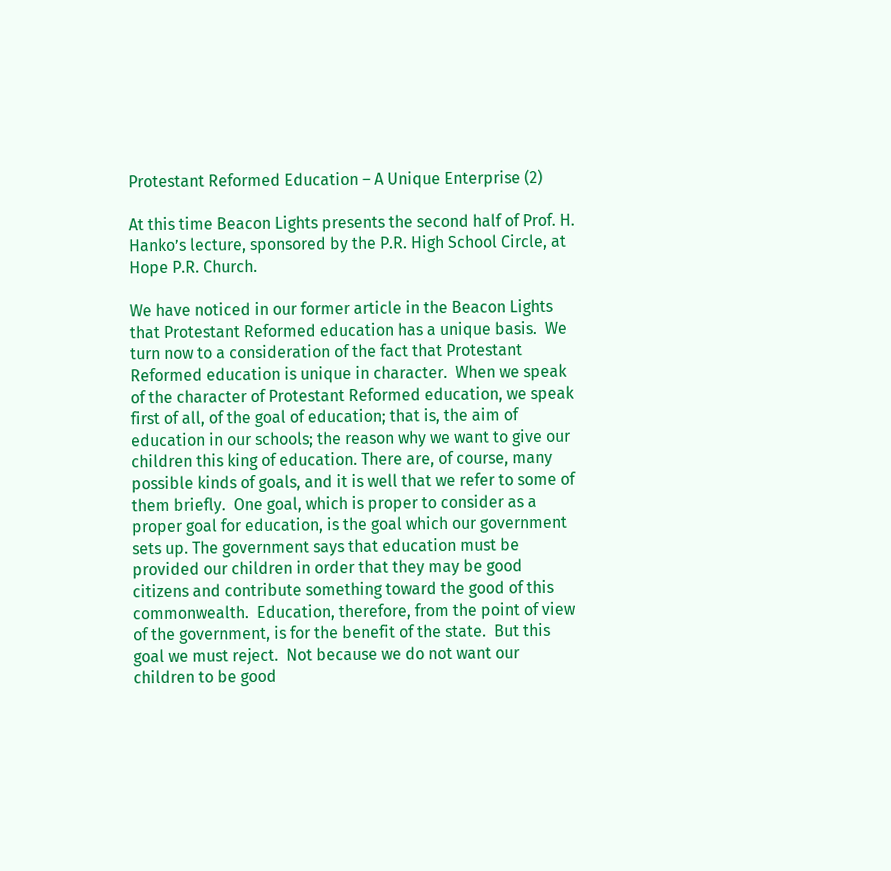Protestant Reformed Education – A Unique Enterprise (2)

At this time Beacon Lights presents the second half of Prof. H. Hanko’s lecture, sponsored by the P.R. High School Circle, at Hope P.R. Church.

We have noticed in our former article in the Beacon Lights that Protestant Reformed education has a unique basis.  We turn now to a consideration of the fact that Protestant Reformed education is unique in character.  When we speak of the character of Protestant Reformed education, we speak first of all, of the goal of education; that is, the aim of education in our schools; the reason why we want to give our children this king of education. There are, of course, many possible kinds of goals, and it is well that we refer to some of them briefly.  One goal, which is proper to consider as a proper goal for education, is the goal which our government sets up. The government says that education must be provided our children in order that they may be good citizens and contribute something toward the good of this commonwealth.  Education, therefore, from the point of view of the government, is for the benefit of the state.  But this goal we must reject.  Not because we do not want our children to be good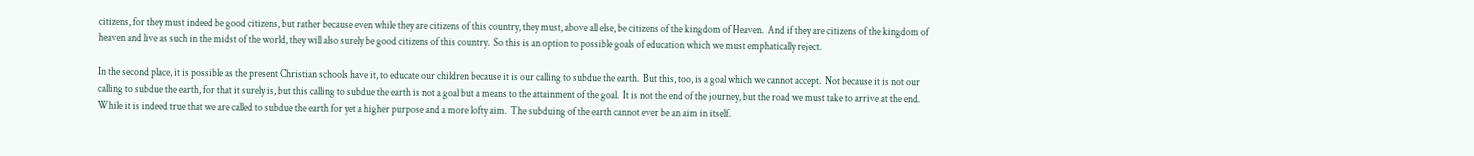citizens, for they must indeed be good citizens, but rather because even while they are citizens of this country, they must, above all else, be citizens of the kingdom of Heaven.  And if they are citizens of the kingdom of heaven and live as such in the midst of the world, they will also surely be good citizens of this country.  So this is an option to possible goals of education which we must emphatically reject.

In the second place, it is possible as the present Christian schools have it, to educate our children because it is our calling to subdue the earth.  But this, too, is a goal which we cannot accept.  Not because it is not our calling to subdue the earth, for that it surely is, but this calling to subdue the earth is not a goal but a means to the attainment of the goal.  It is not the end of the journey, but the road we must take to arrive at the end.  While it is indeed true that we are called to subdue the earth for yet a higher purpose and a more lofty aim.  The subduing of the earth cannot ever be an aim in itself.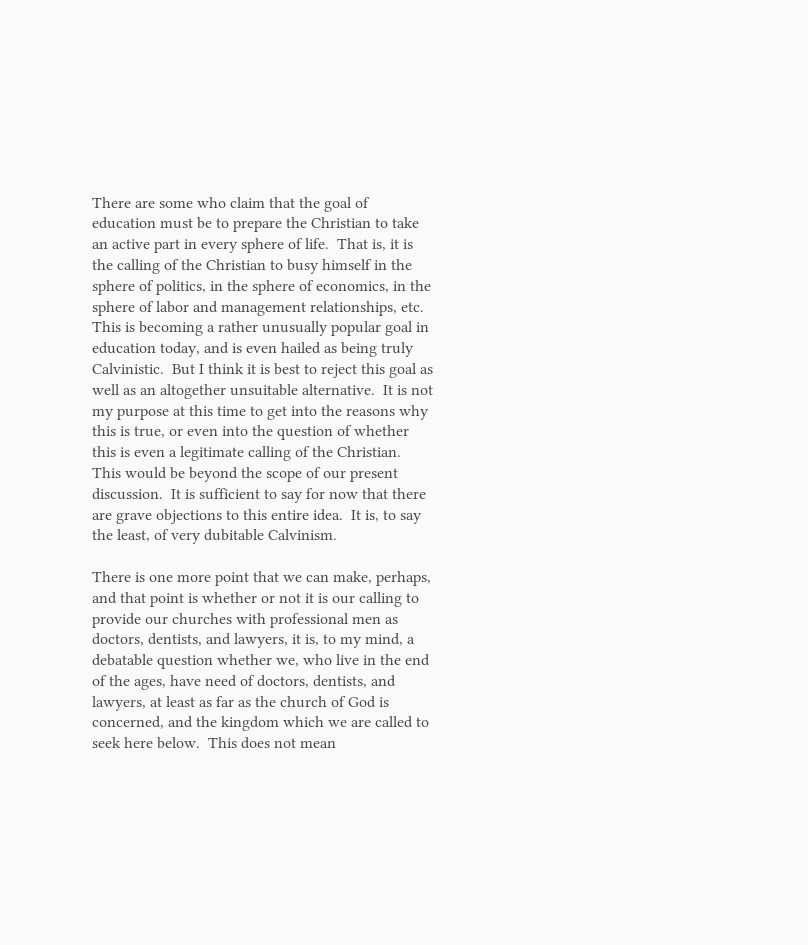There are some who claim that the goal of education must be to prepare the Christian to take an active part in every sphere of life.  That is, it is the calling of the Christian to busy himself in the sphere of politics, in the sphere of economics, in the sphere of labor and management relationships, etc. This is becoming a rather unusually popular goal in education today, and is even hailed as being truly Calvinistic.  But I think it is best to reject this goal as well as an altogether unsuitable alternative.  It is not my purpose at this time to get into the reasons why this is true, or even into the question of whether this is even a legitimate calling of the Christian.  This would be beyond the scope of our present discussion.  It is sufficient to say for now that there are grave objections to this entire idea.  It is, to say the least, of very dubitable Calvinism.

There is one more point that we can make, perhaps, and that point is whether or not it is our calling to provide our churches with professional men as doctors, dentists, and lawyers, it is, to my mind, a debatable question whether we, who live in the end of the ages, have need of doctors, dentists, and lawyers, at least as far as the church of God is concerned, and the kingdom which we are called to seek here below.  This does not mean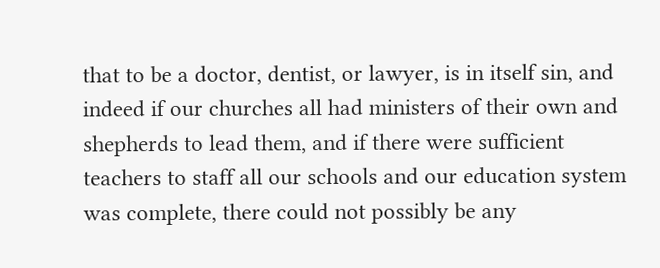that to be a doctor, dentist, or lawyer, is in itself sin, and indeed if our churches all had ministers of their own and shepherds to lead them, and if there were sufficient teachers to staff all our schools and our education system was complete, there could not possibly be any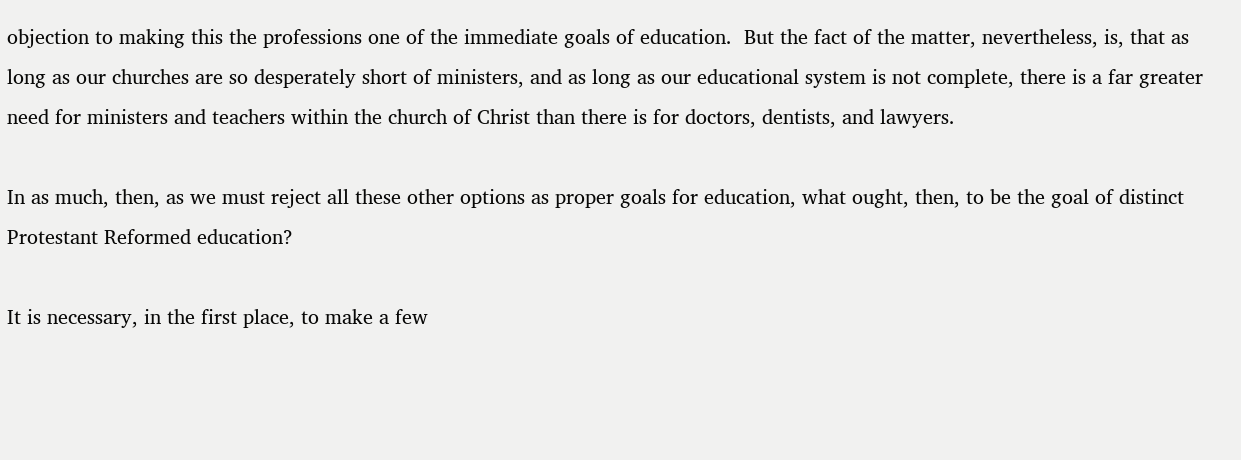objection to making this the professions one of the immediate goals of education.  But the fact of the matter, nevertheless, is, that as long as our churches are so desperately short of ministers, and as long as our educational system is not complete, there is a far greater need for ministers and teachers within the church of Christ than there is for doctors, dentists, and lawyers.

In as much, then, as we must reject all these other options as proper goals for education, what ought, then, to be the goal of distinct Protestant Reformed education?

It is necessary, in the first place, to make a few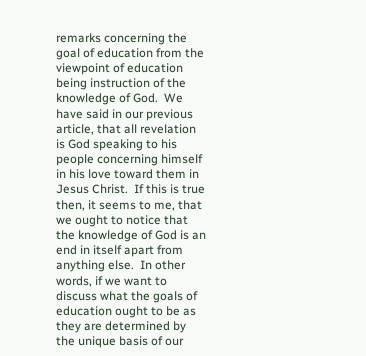remarks concerning the goal of education from the viewpoint of education being instruction of the knowledge of God.  We have said in our previous article, that all revelation is God speaking to his people concerning himself in his love toward them in Jesus Christ.  If this is true then, it seems to me, that we ought to notice that the knowledge of God is an end in itself apart from anything else.  In other words, if we want to discuss what the goals of education ought to be as they are determined by the unique basis of our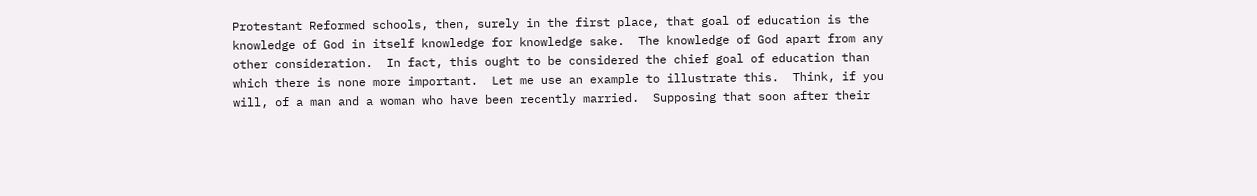Protestant Reformed schools, then, surely in the first place, that goal of education is the knowledge of God in itself knowledge for knowledge sake.  The knowledge of God apart from any other consideration.  In fact, this ought to be considered the chief goal of education than which there is none more important.  Let me use an example to illustrate this.  Think, if you will, of a man and a woman who have been recently married.  Supposing that soon after their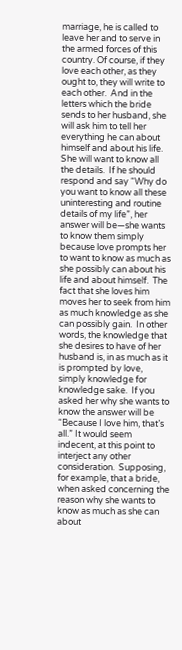marriage, he is called to leave her and to serve in the armed forces of this country. Of course, if they love each other, as they ought to, they will write to each other.  And in the letters which the bride sends to her husband, she will ask him to tell her everything he can about himself and about his life.  She will want to know all the details.  If he should respond and say “Why do you want to know all these uninteresting and routine details of my life”, her answer will be—she wants to know them simply because love prompts her to want to know as much as she possibly can about his life and about himself.  The fact that she loves him moves her to seek from him as much knowledge as she can possibly gain.  In other words, the knowledge that she desires to have of her husband is, in as much as it is prompted by love, simply knowledge for knowledge sake.  If you asked her why she wants to know the answer will be “Because I love him, that’s all.” It would seem indecent, at this point to interject any other consideration.  Supposing, for example, that a bride, when asked concerning the reason why she wants to know as much as she can about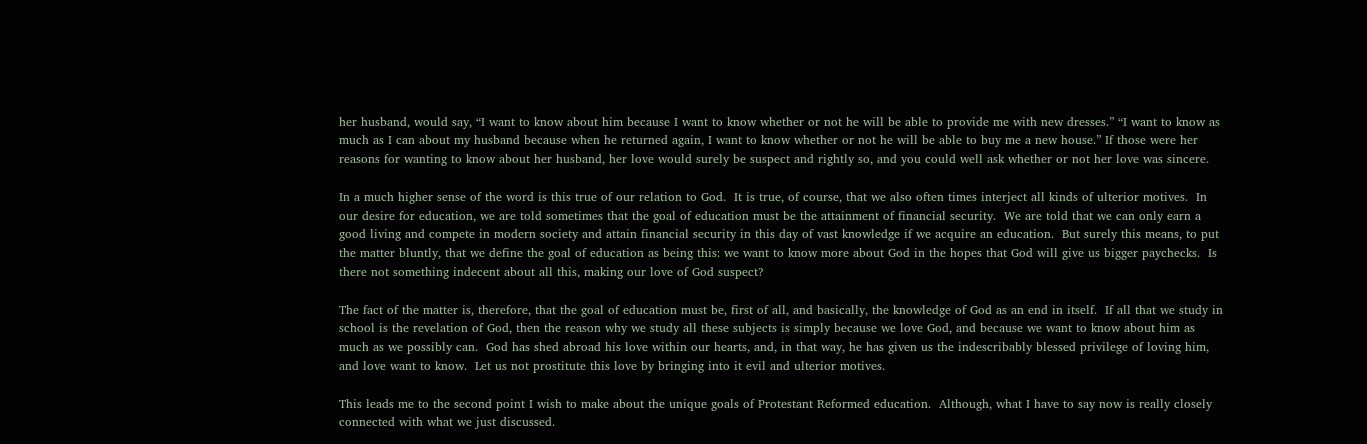her husband, would say, “I want to know about him because I want to know whether or not he will be able to provide me with new dresses.” “I want to know as much as I can about my husband because when he returned again, I want to know whether or not he will be able to buy me a new house.” If those were her reasons for wanting to know about her husband, her love would surely be suspect and rightly so, and you could well ask whether or not her love was sincere.

In a much higher sense of the word is this true of our relation to God.  It is true, of course, that we also often times interject all kinds of ulterior motives.  In our desire for education, we are told sometimes that the goal of education must be the attainment of financial security.  We are told that we can only earn a good living and compete in modern society and attain financial security in this day of vast knowledge if we acquire an education.  But surely this means, to put the matter bluntly, that we define the goal of education as being this: we want to know more about God in the hopes that God will give us bigger paychecks.  Is there not something indecent about all this, making our love of God suspect?

The fact of the matter is, therefore, that the goal of education must be, first of all, and basically, the knowledge of God as an end in itself.  If all that we study in school is the revelation of God, then the reason why we study all these subjects is simply because we love God, and because we want to know about him as much as we possibly can.  God has shed abroad his love within our hearts, and, in that way, he has given us the indescribably blessed privilege of loving him, and love want to know.  Let us not prostitute this love by bringing into it evil and ulterior motives.

This leads me to the second point I wish to make about the unique goals of Protestant Reformed education.  Although, what I have to say now is really closely connected with what we just discussed.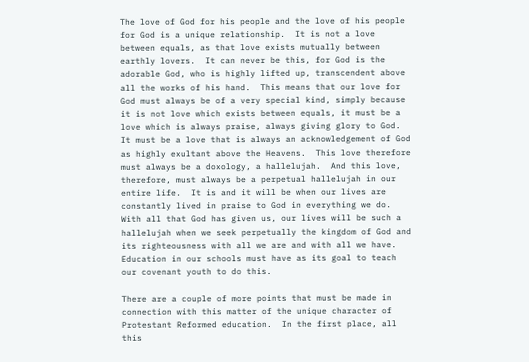The love of God for his people and the love of his people for God is a unique relationship.  It is not a love between equals, as that love exists mutually between earthly lovers.  It can never be this, for God is the adorable God, who is highly lifted up, transcendent above all the works of his hand.  This means that our love for God must always be of a very special kind, simply because it is not love which exists between equals, it must be a love which is always praise, always giving glory to God. It must be a love that is always an acknowledgement of God as highly exultant above the Heavens.  This love therefore must always be a doxology, a hallelujah.  And this love, therefore, must always be a perpetual hallelujah in our entire life.  It is and it will be when our lives are constantly lived in praise to God in everything we do.  With all that God has given us, our lives will be such a hallelujah when we seek perpetually the kingdom of God and its righteousness with all we are and with all we have.  Education in our schools must have as its goal to teach our covenant youth to do this.

There are a couple of more points that must be made in connection with this matter of the unique character of Protestant Reformed education.  In the first place, all this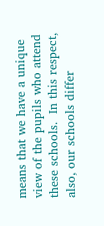means that we have a unique view of the pupils who attend these schools.  In this respect, also, our schools differ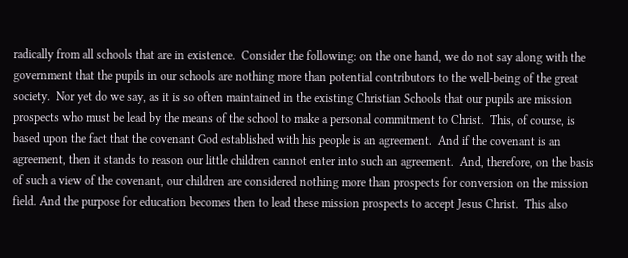radically from all schools that are in existence.  Consider the following: on the one hand, we do not say along with the government that the pupils in our schools are nothing more than potential contributors to the well-being of the great society.  Nor yet do we say, as it is so often maintained in the existing Christian Schools that our pupils are mission prospects who must be lead by the means of the school to make a personal commitment to Christ.  This, of course, is based upon the fact that the covenant God established with his people is an agreement.  And if the covenant is an agreement, then it stands to reason our little children cannot enter into such an agreement.  And, therefore, on the basis of such a view of the covenant, our children are considered nothing more than prospects for conversion on the mission field. And the purpose for education becomes then to lead these mission prospects to accept Jesus Christ.  This also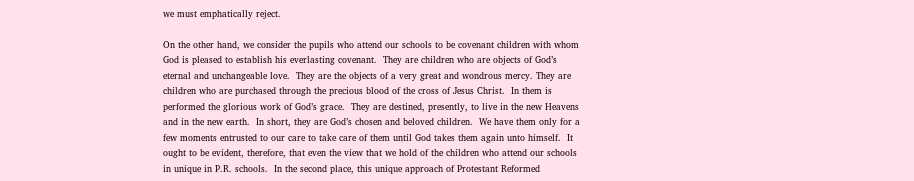we must emphatically reject.

On the other hand, we consider the pupils who attend our schools to be covenant children with whom God is pleased to establish his everlasting covenant.  They are children who are objects of God’s eternal and unchangeable love.  They are the objects of a very great and wondrous mercy. They are children who are purchased through the precious blood of the cross of Jesus Christ.  In them is performed the glorious work of God’s grace.  They are destined, presently, to live in the new Heavens and in the new earth.  In short, they are God’s chosen and beloved children.  We have them only for a few moments entrusted to our care to take care of them until God takes them again unto himself.  It ought to be evident, therefore, that even the view that we hold of the children who attend our schools in unique in P.R. schools.  In the second place, this unique approach of Protestant Reformed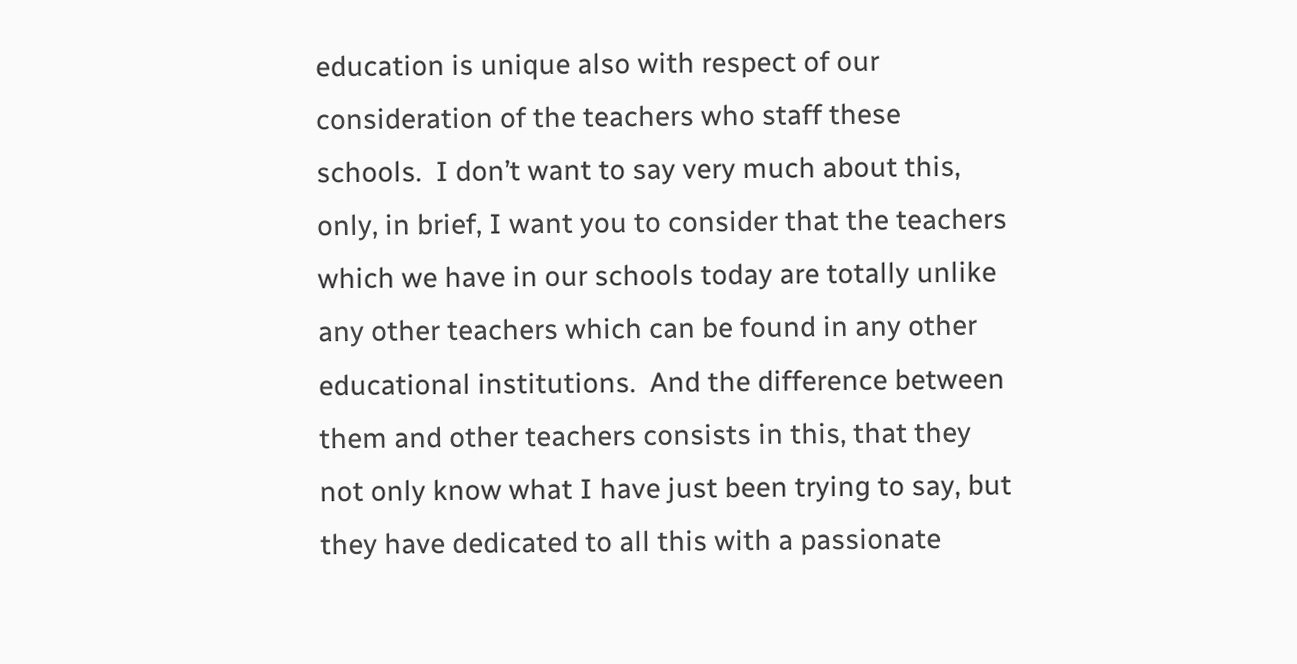education is unique also with respect of our consideration of the teachers who staff these schools.  I don’t want to say very much about this, only, in brief, I want you to consider that the teachers which we have in our schools today are totally unlike any other teachers which can be found in any other educational institutions.  And the difference between them and other teachers consists in this, that they not only know what I have just been trying to say, but they have dedicated to all this with a passionate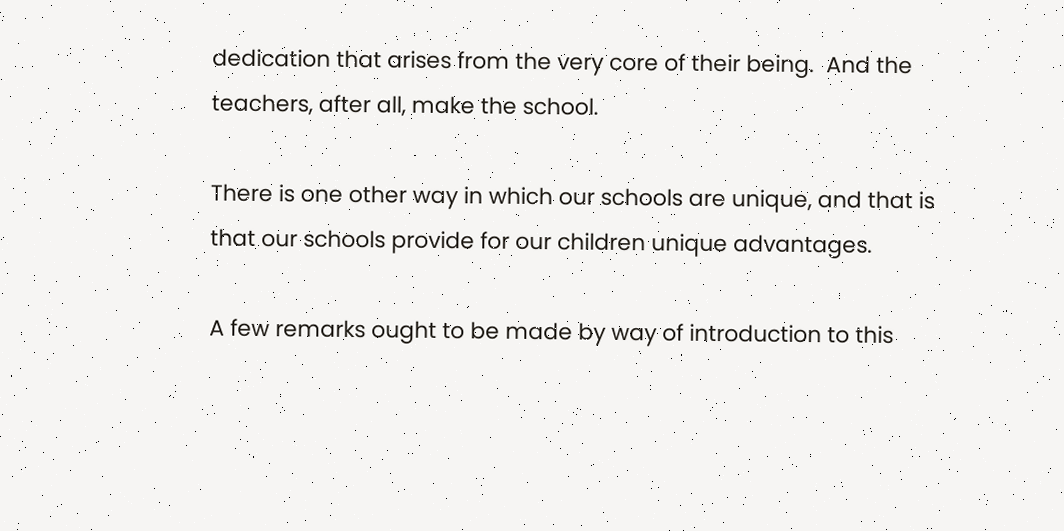dedication that arises from the very core of their being.  And the teachers, after all, make the school.

There is one other way in which our schools are unique, and that is that our schools provide for our children unique advantages.

A few remarks ought to be made by way of introduction to this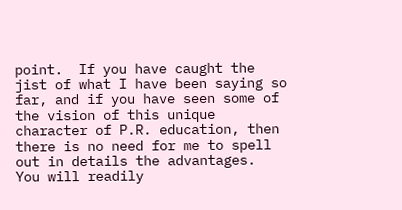point.  If you have caught the jist of what I have been saying so far, and if you have seen some of the vision of this unique character of P.R. education, then there is no need for me to spell out in details the advantages.  You will readily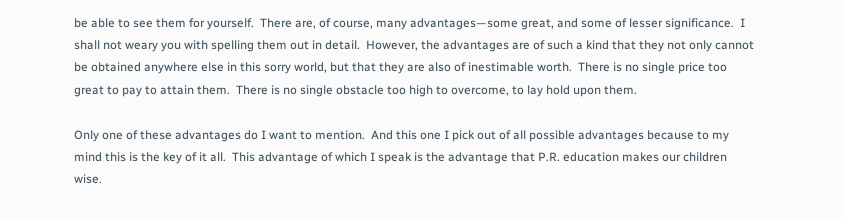be able to see them for yourself.  There are, of course, many advantages—some great, and some of lesser significance.  I shall not weary you with spelling them out in detail.  However, the advantages are of such a kind that they not only cannot be obtained anywhere else in this sorry world, but that they are also of inestimable worth.  There is no single price too great to pay to attain them.  There is no single obstacle too high to overcome, to lay hold upon them.

Only one of these advantages do I want to mention.  And this one I pick out of all possible advantages because to my mind this is the key of it all.  This advantage of which I speak is the advantage that P.R. education makes our children wise.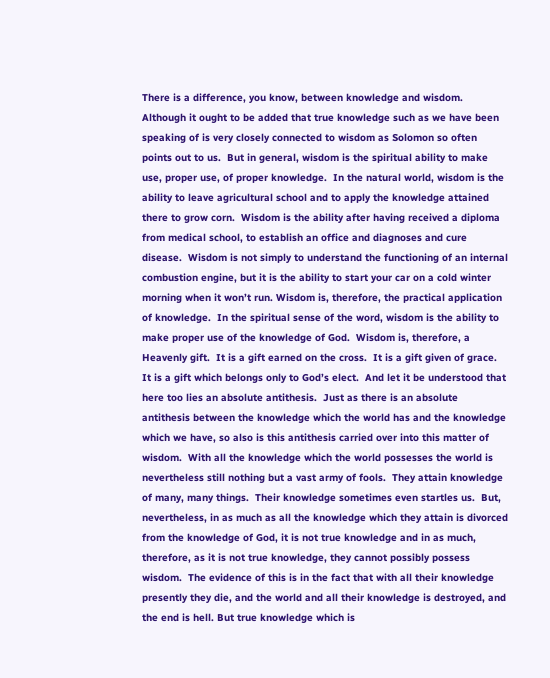There is a difference, you know, between knowledge and wisdom.  Although it ought to be added that true knowledge such as we have been speaking of is very closely connected to wisdom as Solomon so often points out to us.  But in general, wisdom is the spiritual ability to make use, proper use, of proper knowledge.  In the natural world, wisdom is the ability to leave agricultural school and to apply the knowledge attained there to grow corn.  Wisdom is the ability after having received a diploma from medical school, to establish an office and diagnoses and cure disease.  Wisdom is not simply to understand the functioning of an internal combustion engine, but it is the ability to start your car on a cold winter morning when it won’t run. Wisdom is, therefore, the practical application of knowledge.  In the spiritual sense of the word, wisdom is the ability to make proper use of the knowledge of God.  Wisdom is, therefore, a Heavenly gift.  It is a gift earned on the cross.  It is a gift given of grace.  It is a gift which belongs only to God’s elect.  And let it be understood that here too lies an absolute antithesis.  Just as there is an absolute antithesis between the knowledge which the world has and the knowledge which we have, so also is this antithesis carried over into this matter of wisdom.  With all the knowledge which the world possesses the world is nevertheless still nothing but a vast army of fools.  They attain knowledge of many, many things.  Their knowledge sometimes even startles us.  But, nevertheless, in as much as all the knowledge which they attain is divorced from the knowledge of God, it is not true knowledge and in as much, therefore, as it is not true knowledge, they cannot possibly possess wisdom.  The evidence of this is in the fact that with all their knowledge presently they die, and the world and all their knowledge is destroyed, and the end is hell. But true knowledge which is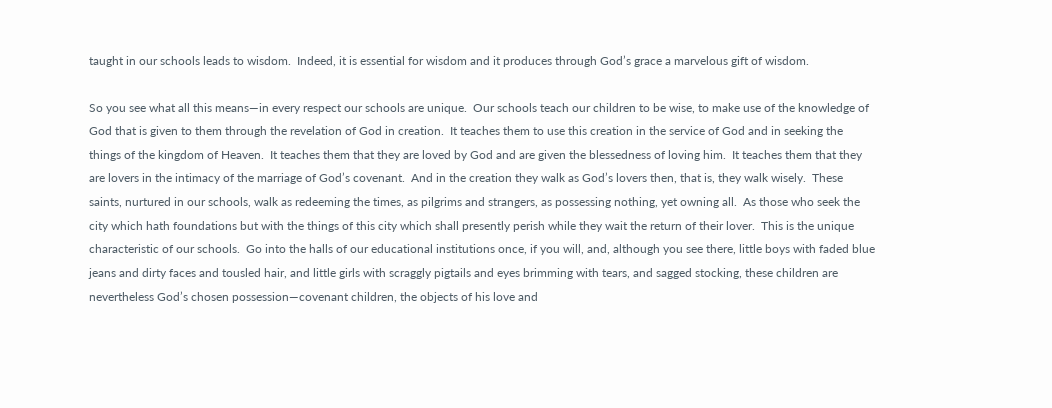taught in our schools leads to wisdom.  Indeed, it is essential for wisdom and it produces through God’s grace a marvelous gift of wisdom.

So you see what all this means—in every respect our schools are unique.  Our schools teach our children to be wise, to make use of the knowledge of God that is given to them through the revelation of God in creation.  It teaches them to use this creation in the service of God and in seeking the things of the kingdom of Heaven.  It teaches them that they are loved by God and are given the blessedness of loving him.  It teaches them that they are lovers in the intimacy of the marriage of God’s covenant.  And in the creation they walk as God’s lovers then, that is, they walk wisely.  These saints, nurtured in our schools, walk as redeeming the times, as pilgrims and strangers, as possessing nothing, yet owning all.  As those who seek the city which hath foundations but with the things of this city which shall presently perish while they wait the return of their lover.  This is the unique characteristic of our schools.  Go into the halls of our educational institutions once, if you will, and, although you see there, little boys with faded blue jeans and dirty faces and tousled hair, and little girls with scraggly pigtails and eyes brimming with tears, and sagged stocking, these children are nevertheless God’s chosen possession—covenant children, the objects of his love and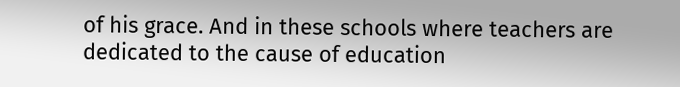of his grace. And in these schools where teachers are dedicated to the cause of education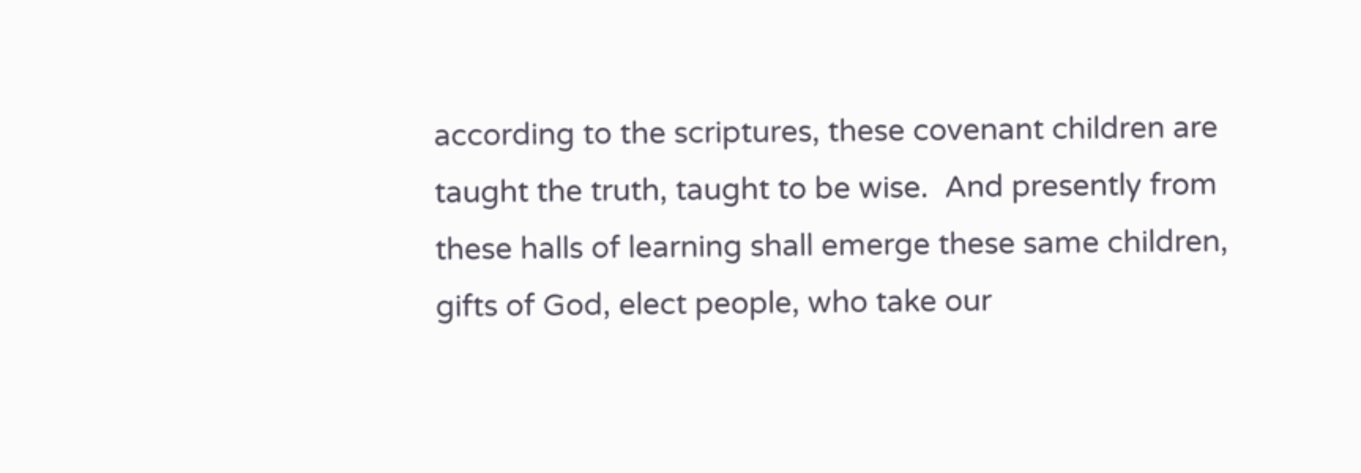according to the scriptures, these covenant children are taught the truth, taught to be wise.  And presently from these halls of learning shall emerge these same children, gifts of God, elect people, who take our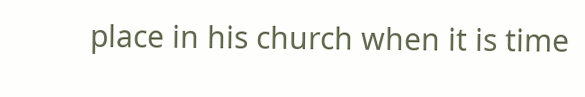place in his church when it is time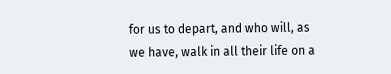for us to depart, and who will, as we have, walk in all their life on a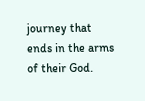journey that ends in the arms of their God.